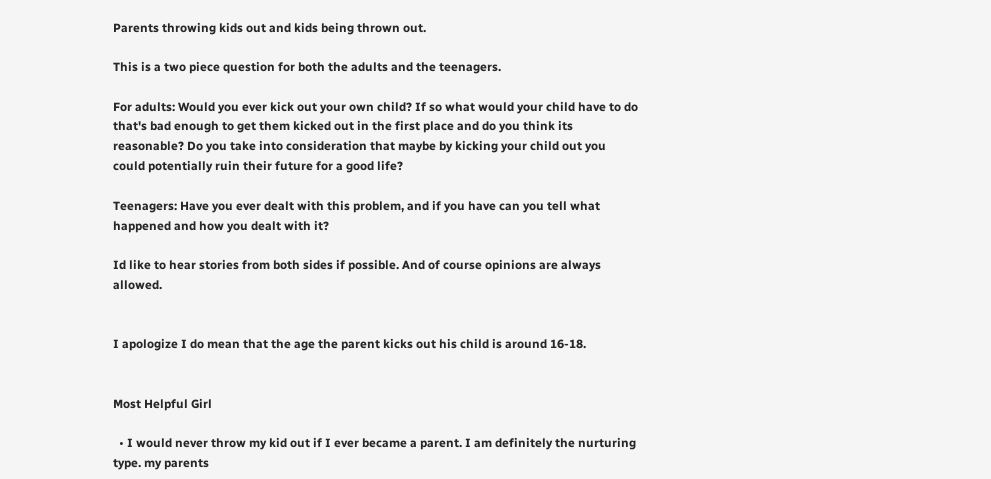Parents throwing kids out and kids being thrown out.

This is a two piece question for both the adults and the teenagers.

For adults: Would you ever kick out your own child? If so what would your child have to do that's bad enough to get them kicked out in the first place and do you think its reasonable? Do you take into consideration that maybe by kicking your child out you could potentially ruin their future for a good life?

Teenagers: Have you ever dealt with this problem, and if you have can you tell what happened and how you dealt with it?

Id like to hear stories from both sides if possible. And of course opinions are always allowed.


I apologize I do mean that the age the parent kicks out his child is around 16-18.


Most Helpful Girl

  • I would never throw my kid out if I ever became a parent. I am definitely the nurturing type. my parents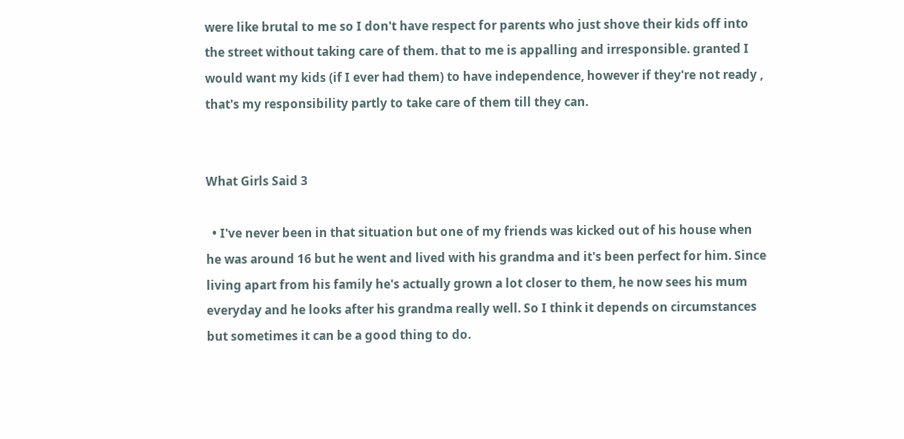were like brutal to me so I don't have respect for parents who just shove their kids off into the street without taking care of them. that to me is appalling and irresponsible. granted I would want my kids (if I ever had them) to have independence, however if they're not ready , that's my responsibility partly to take care of them till they can.


What Girls Said 3

  • I've never been in that situation but one of my friends was kicked out of his house when he was around 16 but he went and lived with his grandma and it's been perfect for him. Since living apart from his family he's actually grown a lot closer to them, he now sees his mum everyday and he looks after his grandma really well. So I think it depends on circumstances but sometimes it can be a good thing to do.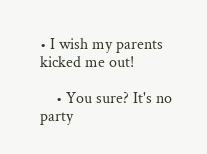• I wish my parents kicked me out!

    • You sure? It's no party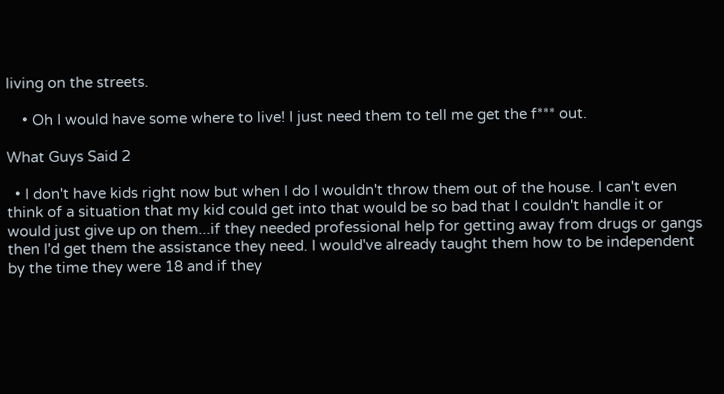living on the streets.

    • Oh I would have some where to live! I just need them to tell me get the f*** out.

What Guys Said 2

  • I don't have kids right now but when I do I wouldn't throw them out of the house. I can't even think of a situation that my kid could get into that would be so bad that I couldn't handle it or would just give up on them...if they needed professional help for getting away from drugs or gangs then I'd get them the assistance they need. I would've already taught them how to be independent by the time they were 18 and if they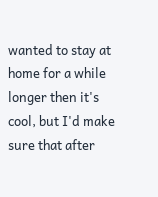wanted to stay at home for a while longer then it's cool, but I'd make sure that after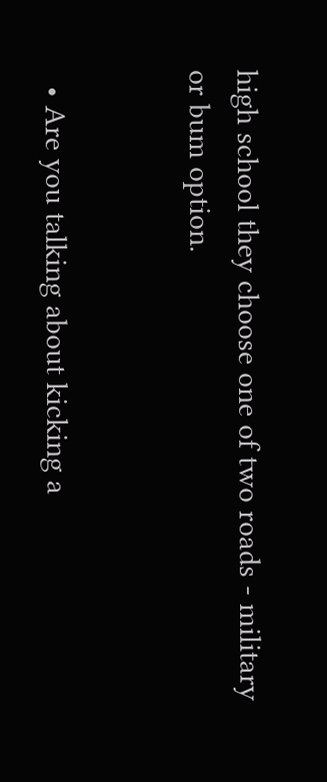high school they choose one of two roads - military or bum option.


  • Are you talking about kicking a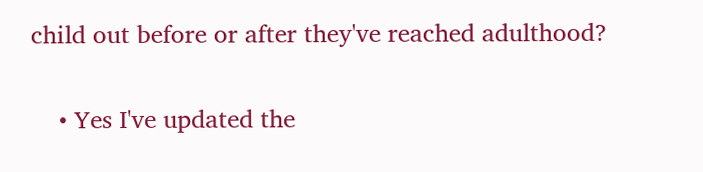child out before or after they've reached adulthood?

    • Yes I've updated the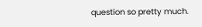question so pretty much.